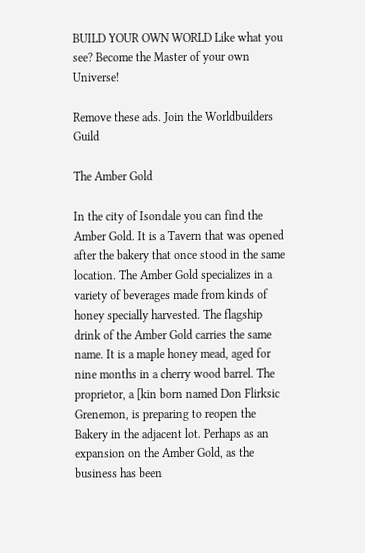BUILD YOUR OWN WORLD Like what you see? Become the Master of your own Universe!

Remove these ads. Join the Worldbuilders Guild

The Amber Gold

In the city of Isondale you can find the Amber Gold. It is a Tavern that was opened after the bakery that once stood in the same location. The Amber Gold specializes in a variety of beverages made from kinds of honey specially harvested. The flagship drink of the Amber Gold carries the same name. It is a maple honey mead, aged for nine months in a cherry wood barrel. The proprietor, a [kin born named Don Flirksic Grenemon, is preparing to reopen the Bakery in the adjacent lot. Perhaps as an expansion on the Amber Gold, as the business has been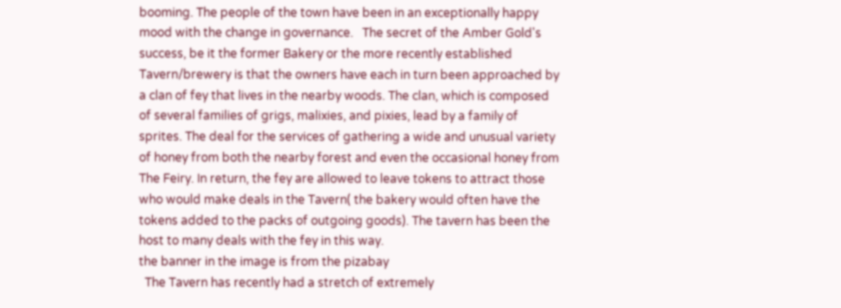booming. The people of the town have been in an exceptionally happy mood with the change in governance.   The secret of the Amber Gold's success, be it the former Bakery or the more recently established Tavern/brewery is that the owners have each in turn been approached by a clan of fey that lives in the nearby woods. The clan, which is composed of several families of grigs, malixies, and pixies, lead by a family of sprites. The deal for the services of gathering a wide and unusual variety of honey from both the nearby forest and even the occasional honey from The Feiry. In return, the fey are allowed to leave tokens to attract those who would make deals in the Tavern( the bakery would often have the tokens added to the packs of outgoing goods). The tavern has been the host to many deals with the fey in this way.
the banner in the image is from the pizabay
  The Tavern has recently had a stretch of extremely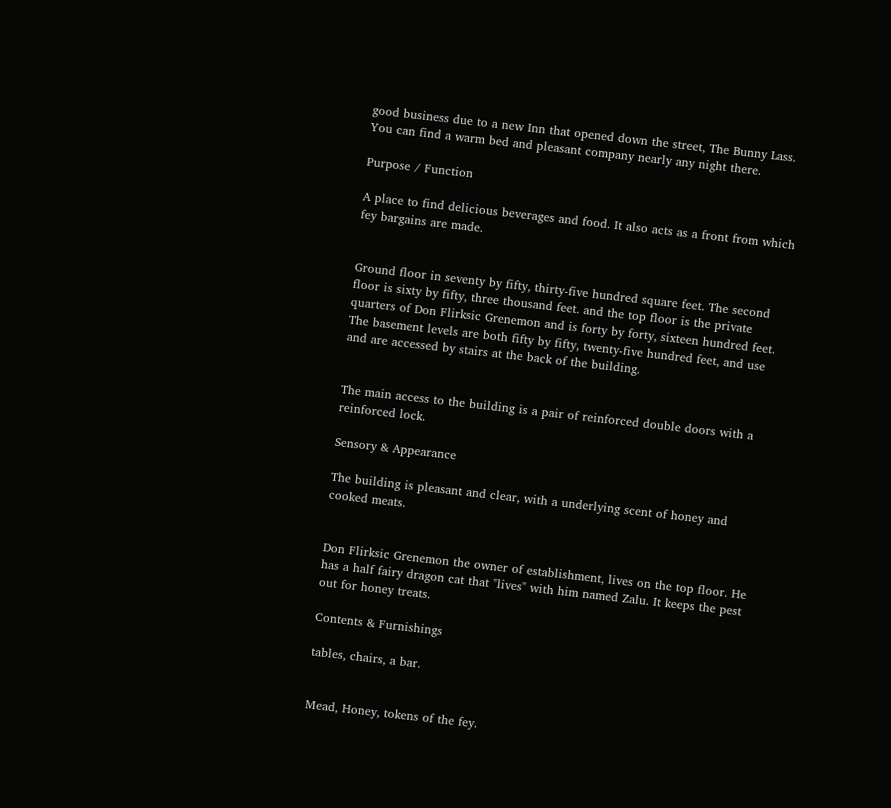good business due to a new Inn that opened down the street, The Bunny Lass. You can find a warm bed and pleasant company nearly any night there.

Purpose / Function

A place to find delicious beverages and food. It also acts as a front from which fey bargains are made.


Ground floor in seventy by fifty, thirty-five hundred square feet. The second floor is sixty by fifty, three thousand feet. and the top floor is the private quarters of Don Flirksic Grenemon and is forty by forty, sixteen hundred feet. The basement levels are both fifty by fifty, twenty-five hundred feet, and use and are accessed by stairs at the back of the building.


The main access to the building is a pair of reinforced double doors with a reinforced lock.

Sensory & Appearance

The building is pleasant and clear, with a underlying scent of honey and cooked meats.


Don Flirksic Grenemon the owner of establishment, lives on the top floor. He has a half fairy dragon cat that "lives" with him named Zalu. It keeps the pest out for honey treats.

Contents & Furnishings

tables, chairs, a bar.


Mead, Honey, tokens of the fey.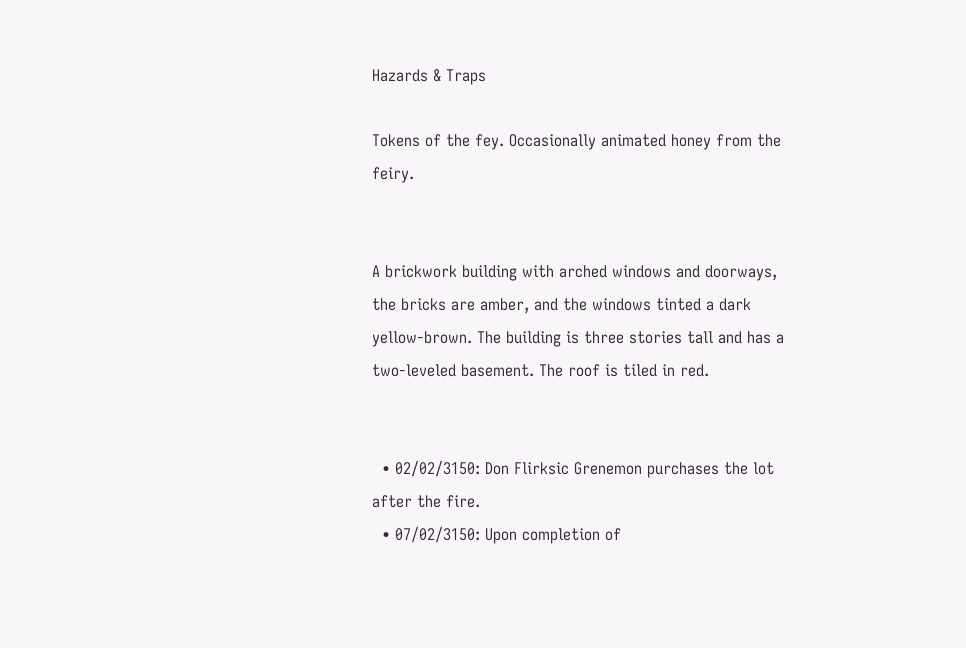Hazards & Traps

Tokens of the fey. Occasionally animated honey from the feiry.


A brickwork building with arched windows and doorways, the bricks are amber, and the windows tinted a dark yellow-brown. The building is three stories tall and has a two-leveled basement. The roof is tiled in red.


  • 02/02/3150: Don Flirksic Grenemon purchases the lot after the fire.
  • 07/02/3150: Upon completion of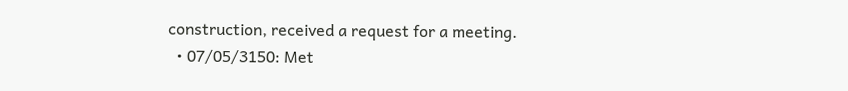construction, received a request for a meeting.
  • 07/05/3150: Met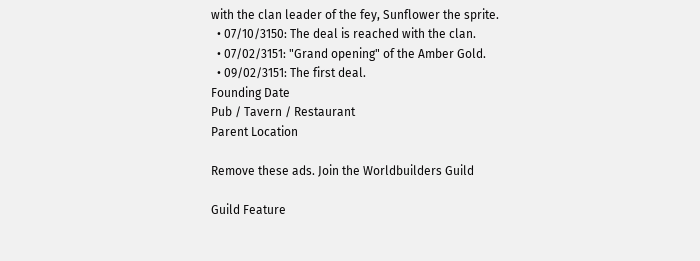with the clan leader of the fey, Sunflower the sprite.
  • 07/10/3150: The deal is reached with the clan.
  • 07/02/3151: "Grand opening" of the Amber Gold.
  • 09/02/3151: The first deal.
Founding Date
Pub / Tavern / Restaurant
Parent Location

Remove these ads. Join the Worldbuilders Guild

Guild Feature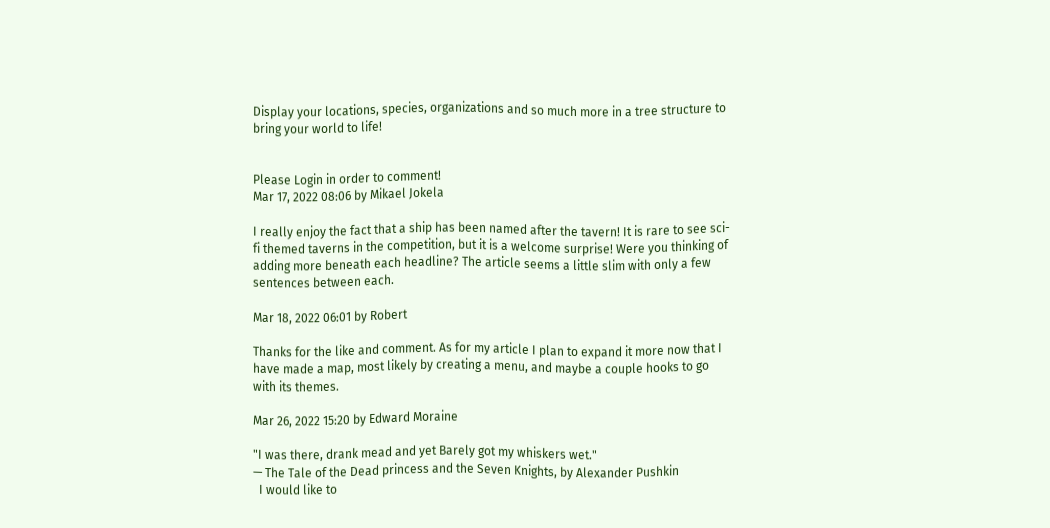Display your locations, species, organizations and so much more in a tree structure to bring your world to life!


Please Login in order to comment!
Mar 17, 2022 08:06 by Mikael Jokela

I really enjoy the fact that a ship has been named after the tavern! It is rare to see sci-fi themed taverns in the competition, but it is a welcome surprise! Were you thinking of adding more beneath each headline? The article seems a little slim with only a few sentences between each.

Mar 18, 2022 06:01 by Robert

Thanks for the like and comment. As for my article I plan to expand it more now that I have made a map, most likely by creating a menu, and maybe a couple hooks to go with its themes.

Mar 26, 2022 15:20 by Edward Moraine

"I was there, drank mead and yet Barely got my whiskers wet."
— The Tale of the Dead princess and the Seven Knights, by Alexander Pushkin
  I would like to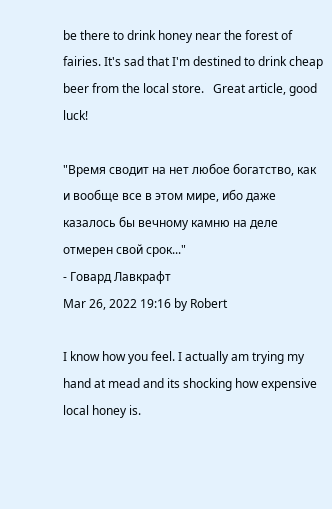be there to drink honey near the forest of fairies. It's sad that I'm destined to drink cheap beer from the local store.   Great article, good luck!

"Время сводит на нет любое богатство, как и вообще все в этом мире, ибо даже казалось бы вечному камню на деле отмерен свой срок..."
- Говард Лавкрафт
Mar 26, 2022 19:16 by Robert

I know how you feel. I actually am trying my hand at mead and its shocking how expensive local honey is.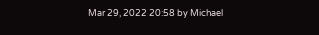Mar 29, 2022 20:58 by Michael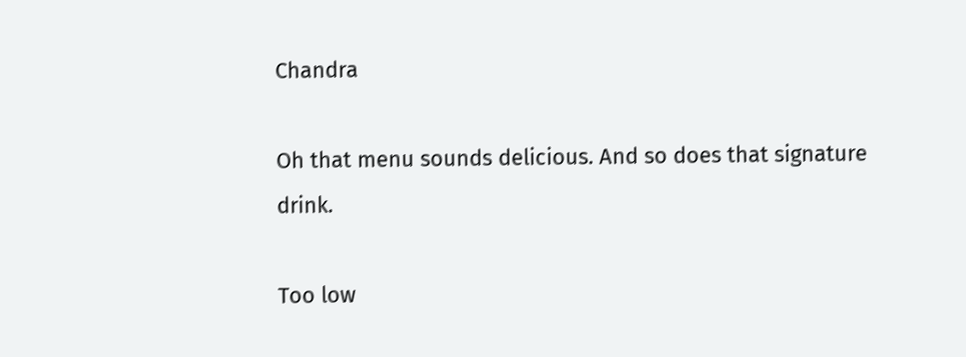Chandra

Oh that menu sounds delicious. And so does that signature drink.

Too low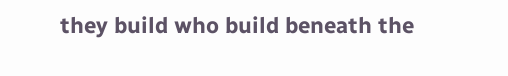they build who build beneath the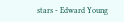stars - Edward Young